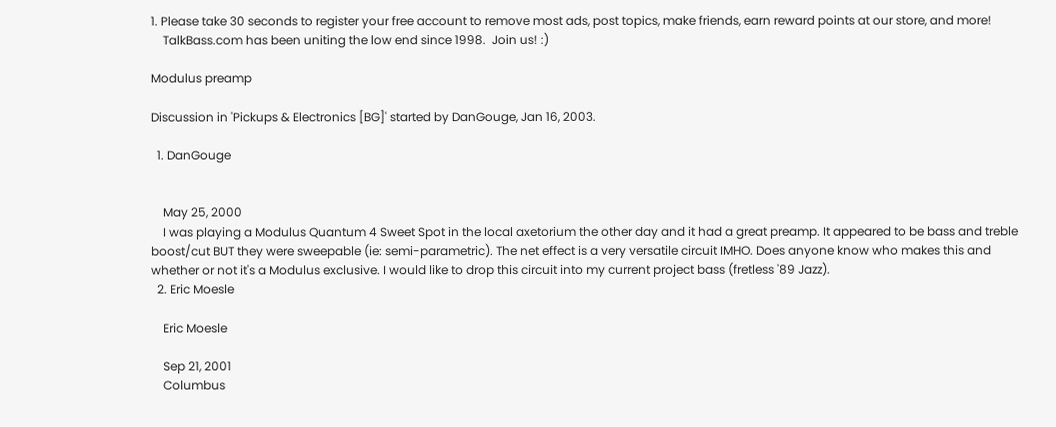1. Please take 30 seconds to register your free account to remove most ads, post topics, make friends, earn reward points at our store, and more!
    TalkBass.com has been uniting the low end since 1998.  Join us! :)

Modulus preamp

Discussion in 'Pickups & Electronics [BG]' started by DanGouge, Jan 16, 2003.

  1. DanGouge


    May 25, 2000
    I was playing a Modulus Quantum 4 Sweet Spot in the local axetorium the other day and it had a great preamp. It appeared to be bass and treble boost/cut BUT they were sweepable (ie: semi-parametric). The net effect is a very versatile circuit IMHO. Does anyone know who makes this and whether or not it's a Modulus exclusive. I would like to drop this circuit into my current project bass (fretless '89 Jazz).
  2. Eric Moesle

    Eric Moesle

    Sep 21, 2001
    Columbus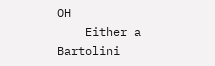OH
    Either a Bartolini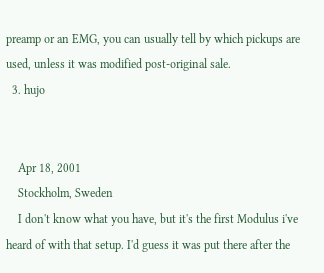preamp or an EMG, you can usually tell by which pickups are used, unless it was modified post-original sale.
  3. hujo


    Apr 18, 2001
    Stockholm, Sweden
    I don't know what you have, but it's the first Modulus i've heard of with that setup. I'd guess it was put there after the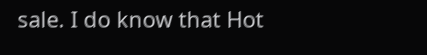sale. I do know that Hot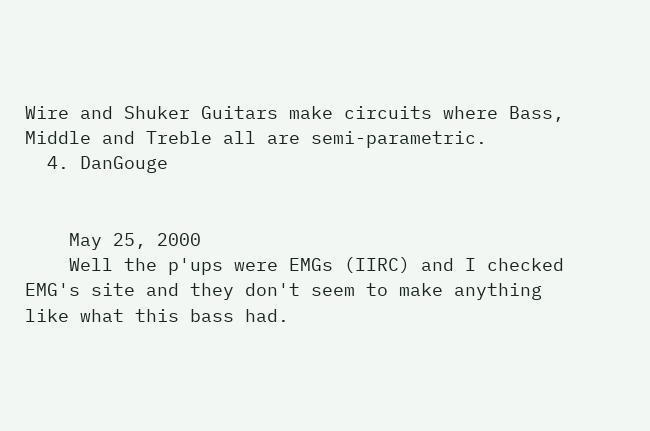Wire and Shuker Guitars make circuits where Bass, Middle and Treble all are semi-parametric.
  4. DanGouge


    May 25, 2000
    Well the p'ups were EMGs (IIRC) and I checked EMG's site and they don't seem to make anything like what this bass had.